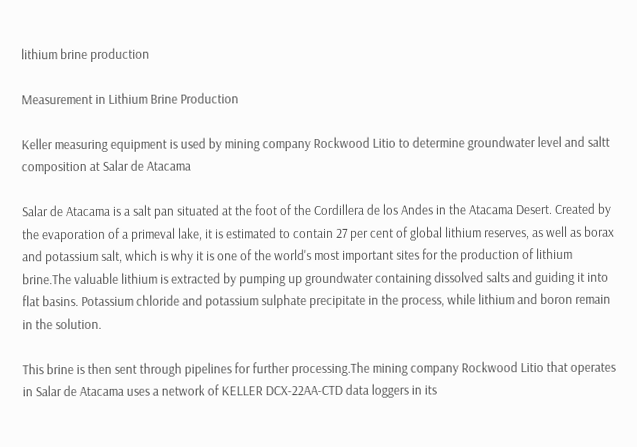lithium brine production

Measurement in Lithium Brine Production

Keller measuring equipment is used by mining company Rockwood Litio to determine groundwater level and saltt composition at Salar de Atacama

Salar de Atacama is a salt pan situated at the foot of the Cordillera de los Andes in the Atacama Desert. Created by the evaporation of a primeval lake, it is estimated to contain 27 per cent of global lithium reserves, as well as borax and potassium salt, which is why it is one of the world's most important sites for the production of lithium brine.The valuable lithium is extracted by pumping up groundwater containing dissolved salts and guiding it into flat basins. Potassium chloride and potassium sulphate precipitate in the process, while lithium and boron remain in the solution.

This brine is then sent through pipelines for further processing.The mining company Rockwood Litio that operates in Salar de Atacama uses a network of KELLER DCX-22AA-CTD data loggers in its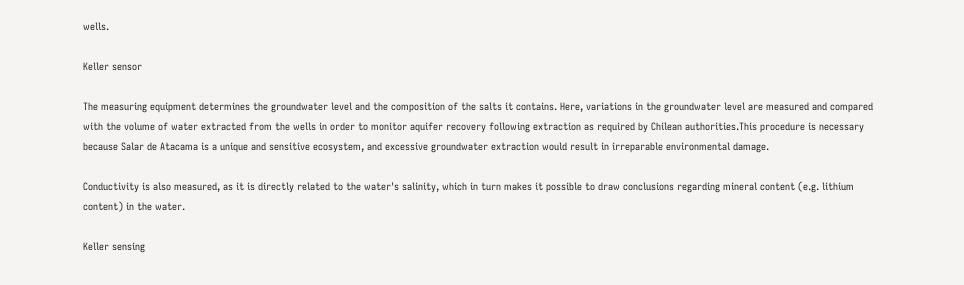wells.

Keller sensor

The measuring equipment determines the groundwater level and the composition of the salts it contains. Here, variations in the groundwater level are measured and compared with the volume of water extracted from the wells in order to monitor aquifer recovery following extraction as required by Chilean authorities.This procedure is necessary because Salar de Atacama is a unique and sensitive ecosystem, and excessive groundwater extraction would result in irreparable environmental damage.

Conductivity is also measured, as it is directly related to the water's salinity, which in turn makes it possible to draw conclusions regarding mineral content (e.g. lithium content) in the water.

Keller sensing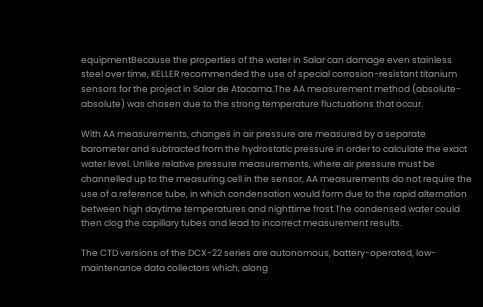equipmentBecause the properties of the water in Salar can damage even stainless steel over time, KELLER recommended the use of special corrosion-resistant titanium sensors for the project in Salar de Atacama.The AA measurement method (absolute-absolute) was chosen due to the strong temperature fluctuations that occur.

With AA measurements, changes in air pressure are measured by a separate barometer and subtracted from the hydrostatic pressure in order to calculate the exact water level. Unlike relative pressure measurements, where air pressure must be channelled up to the measuring cell in the sensor, AA measurements do not require the use of a reference tube, in which condensation would form due to the rapid alternation between high daytime temperatures and nighttime frost.The condensed water could then clog the capillary tubes and lead to incorrect measurement results.

The CTD versions of the DCX-22 series are autonomous, battery-operated, low-maintenance data collectors which, along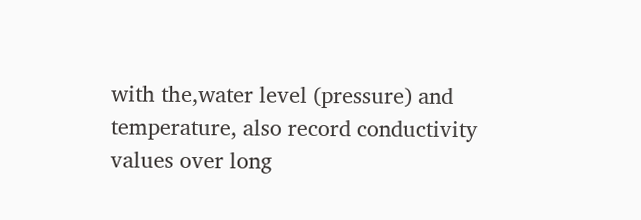with the,water level (pressure) and temperature, also record conductivity values over long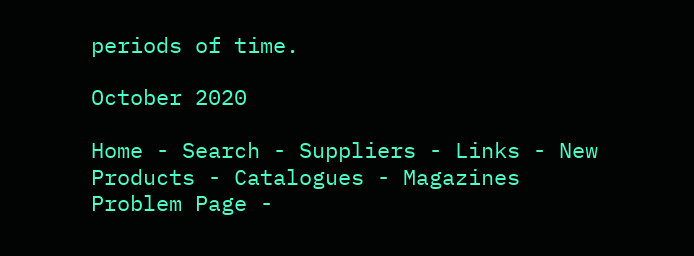periods of time.

October 2020

Home - Search - Suppliers - Links - New Products - Catalogues - Magazines
Problem Page -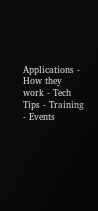Applications - How they work - Tech Tips - Training - Events